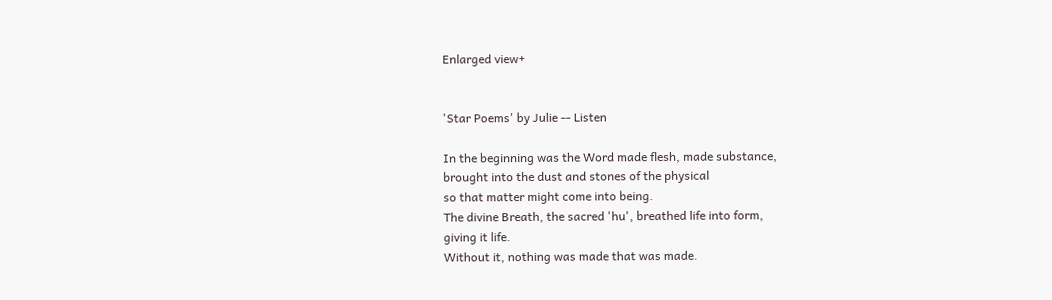Enlarged view+


'Star Poems' by Julie -- Listen

In the beginning was the Word made flesh, made substance,
brought into the dust and stones of the physical
so that matter might come into being.
The divine Breath, the sacred 'hu', breathed life into form,
giving it life.
Without it, nothing was made that was made.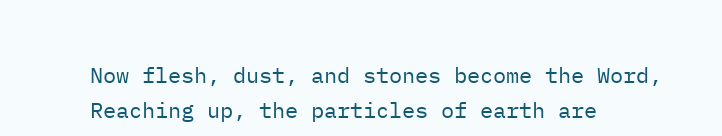Now flesh, dust, and stones become the Word,
Reaching up, the particles of earth are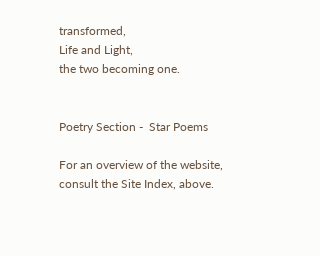transformed,
Life and Light,
the two becoming one.


Poetry Section -  Star Poems

For an overview of the website, consult the Site Index, above.